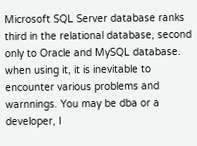Microsoft SQL Server database ranks third in the relational database, second only to Oracle and MySQL database. when using it, it is inevitable to encounter various problems and warnnings. You may be dba or a developer, I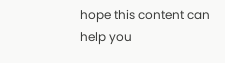hope this content can help you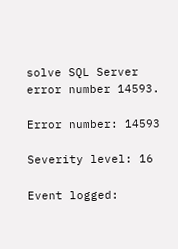solve SQL Server error number 14593.

Error number: 14593

Severity level: 16

Event logged: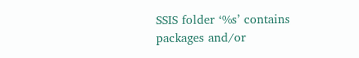SSIS folder ‘%s’ contains packages and/or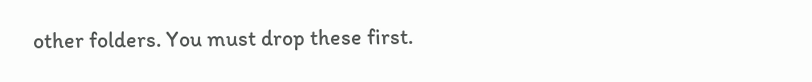other folders. You must drop these first.